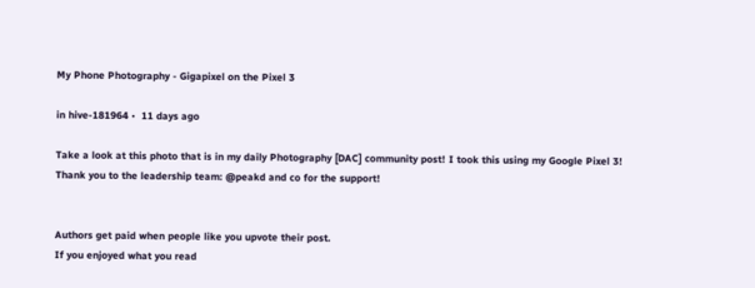My Phone Photography - Gigapixel on the Pixel 3

in hive-181964 •  11 days ago

Take a look at this photo that is in my daily Photography [DAC] community post! I took this using my Google Pixel 3! Thank you to the leadership team: @peakd and co for the support!


Authors get paid when people like you upvote their post.
If you enjoyed what you read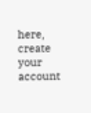here, create your account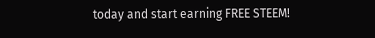today and start earning FREE STEEM!